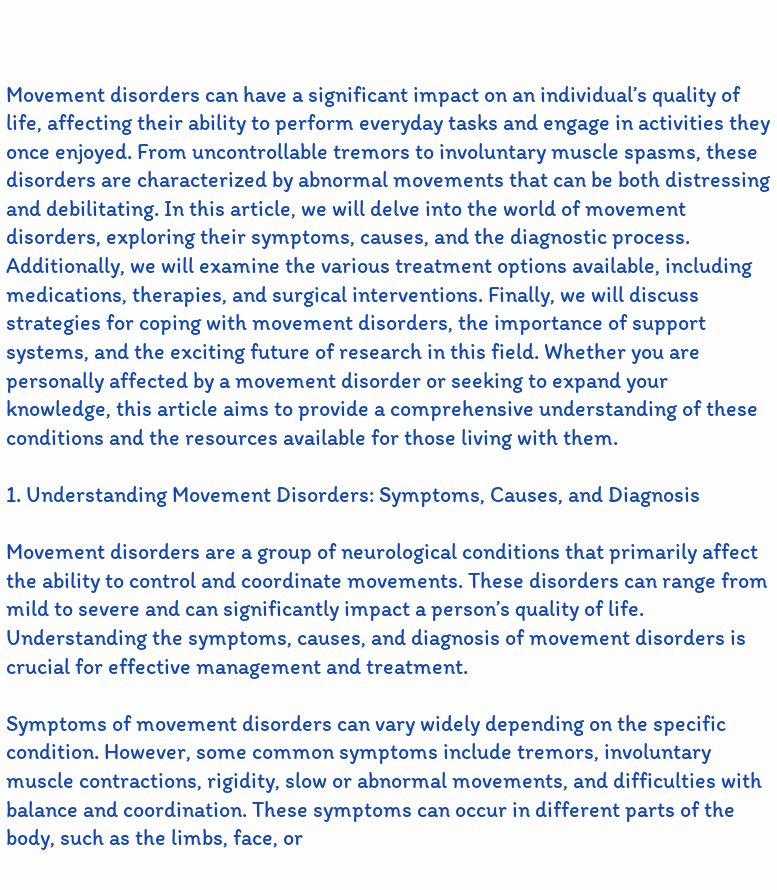Movement disorders can have a significant impact on an individual’s quality of life, affecting their ability to perform everyday tasks and engage in activities they once enjoyed. From uncontrollable tremors to involuntary muscle spasms, these disorders are characterized by abnormal movements that can be both distressing and debilitating. In this article, we will delve into the world of movement disorders, exploring their symptoms, causes, and the diagnostic process. Additionally, we will examine the various treatment options available, including medications, therapies, and surgical interventions. Finally, we will discuss strategies for coping with movement disorders, the importance of support systems, and the exciting future of research in this field. Whether you are personally affected by a movement disorder or seeking to expand your knowledge, this article aims to provide a comprehensive understanding of these conditions and the resources available for those living with them.

1. Understanding Movement Disorders: Symptoms, Causes, and Diagnosis

Movement disorders are a group of neurological conditions that primarily affect the ability to control and coordinate movements. These disorders can range from mild to severe and can significantly impact a person’s quality of life. Understanding the symptoms, causes, and diagnosis of movement disorders is crucial for effective management and treatment.

Symptoms of movement disorders can vary widely depending on the specific condition. However, some common symptoms include tremors, involuntary muscle contractions, rigidity, slow or abnormal movements, and difficulties with balance and coordination. These symptoms can occur in different parts of the body, such as the limbs, face, or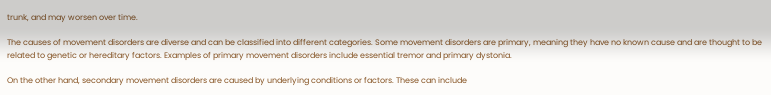trunk, and may worsen over time.

The causes of movement disorders are diverse and can be classified into different categories. Some movement disorders are primary, meaning they have no known cause and are thought to be related to genetic or hereditary factors. Examples of primary movement disorders include essential tremor and primary dystonia.

On the other hand, secondary movement disorders are caused by underlying conditions or factors. These can include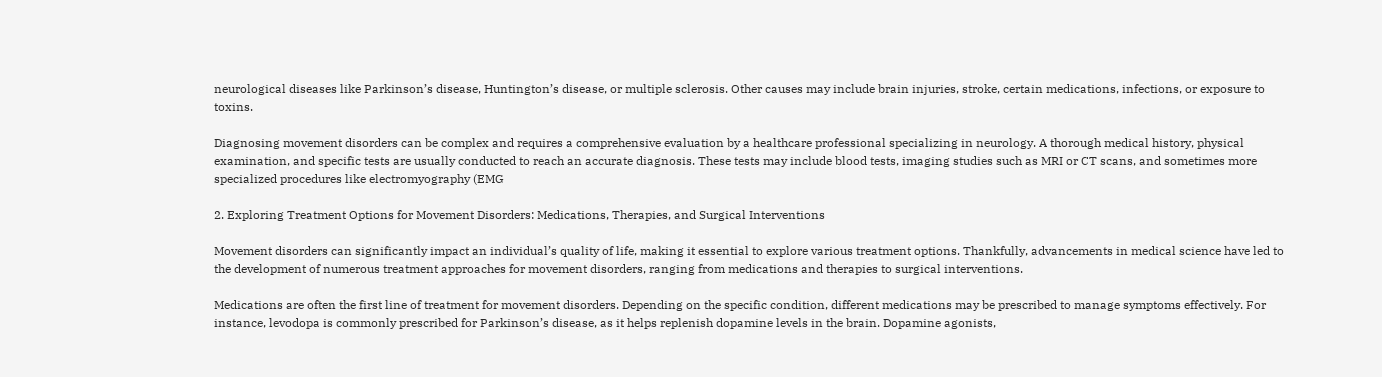neurological diseases like Parkinson’s disease, Huntington’s disease, or multiple sclerosis. Other causes may include brain injuries, stroke, certain medications, infections, or exposure to toxins.

Diagnosing movement disorders can be complex and requires a comprehensive evaluation by a healthcare professional specializing in neurology. A thorough medical history, physical examination, and specific tests are usually conducted to reach an accurate diagnosis. These tests may include blood tests, imaging studies such as MRI or CT scans, and sometimes more specialized procedures like electromyography (EMG

2. Exploring Treatment Options for Movement Disorders: Medications, Therapies, and Surgical Interventions

Movement disorders can significantly impact an individual’s quality of life, making it essential to explore various treatment options. Thankfully, advancements in medical science have led to the development of numerous treatment approaches for movement disorders, ranging from medications and therapies to surgical interventions.

Medications are often the first line of treatment for movement disorders. Depending on the specific condition, different medications may be prescribed to manage symptoms effectively. For instance, levodopa is commonly prescribed for Parkinson’s disease, as it helps replenish dopamine levels in the brain. Dopamine agonists,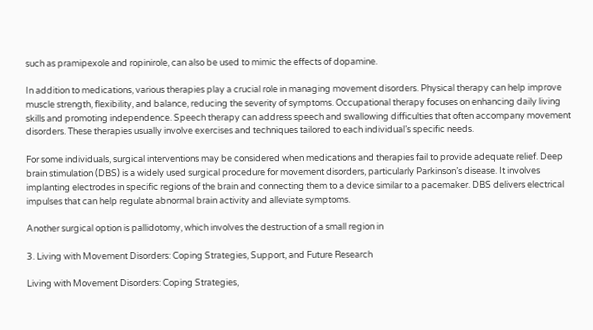such as pramipexole and ropinirole, can also be used to mimic the effects of dopamine.

In addition to medications, various therapies play a crucial role in managing movement disorders. Physical therapy can help improve muscle strength, flexibility, and balance, reducing the severity of symptoms. Occupational therapy focuses on enhancing daily living skills and promoting independence. Speech therapy can address speech and swallowing difficulties that often accompany movement disorders. These therapies usually involve exercises and techniques tailored to each individual’s specific needs.

For some individuals, surgical interventions may be considered when medications and therapies fail to provide adequate relief. Deep brain stimulation (DBS) is a widely used surgical procedure for movement disorders, particularly Parkinson’s disease. It involves implanting electrodes in specific regions of the brain and connecting them to a device similar to a pacemaker. DBS delivers electrical impulses that can help regulate abnormal brain activity and alleviate symptoms.

Another surgical option is pallidotomy, which involves the destruction of a small region in

3. Living with Movement Disorders: Coping Strategies, Support, and Future Research

Living with Movement Disorders: Coping Strategies,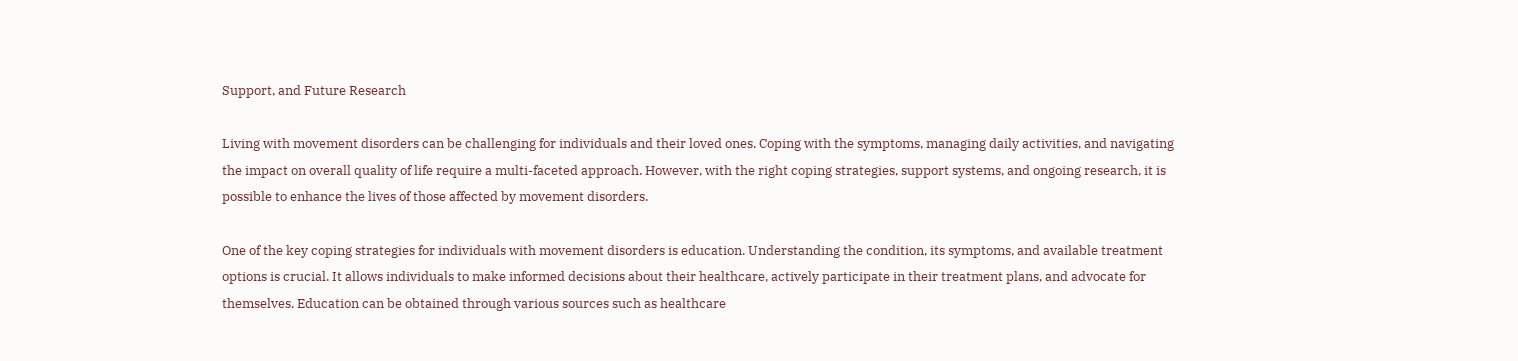Support, and Future Research

Living with movement disorders can be challenging for individuals and their loved ones. Coping with the symptoms, managing daily activities, and navigating the impact on overall quality of life require a multi-faceted approach. However, with the right coping strategies, support systems, and ongoing research, it is possible to enhance the lives of those affected by movement disorders.

One of the key coping strategies for individuals with movement disorders is education. Understanding the condition, its symptoms, and available treatment options is crucial. It allows individuals to make informed decisions about their healthcare, actively participate in their treatment plans, and advocate for themselves. Education can be obtained through various sources such as healthcare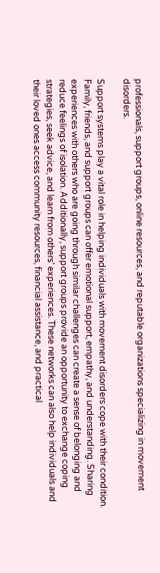professionals, support groups, online resources, and reputable organizations specializing in movement disorders.

Support systems play a vital role in helping individuals with movement disorders cope with their condition. Family, friends, and support groups can offer emotional support, empathy, and understanding. Sharing experiences with others who are going through similar challenges can create a sense of belonging and reduce feelings of isolation. Additionally, support groups provide an opportunity to exchange coping strategies, seek advice, and learn from others’ experiences. These networks can also help individuals and their loved ones access community resources, financial assistance, and practical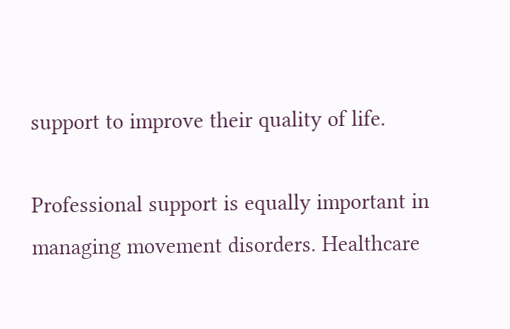support to improve their quality of life.

Professional support is equally important in managing movement disorders. Healthcare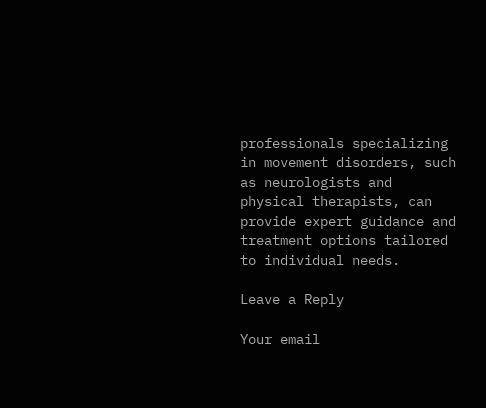professionals specializing in movement disorders, such as neurologists and physical therapists, can provide expert guidance and treatment options tailored to individual needs.

Leave a Reply

Your email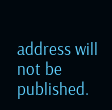address will not be published.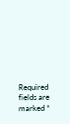Required fields are marked *